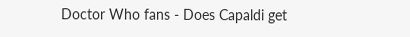Doctor Who fans - Does Capaldi get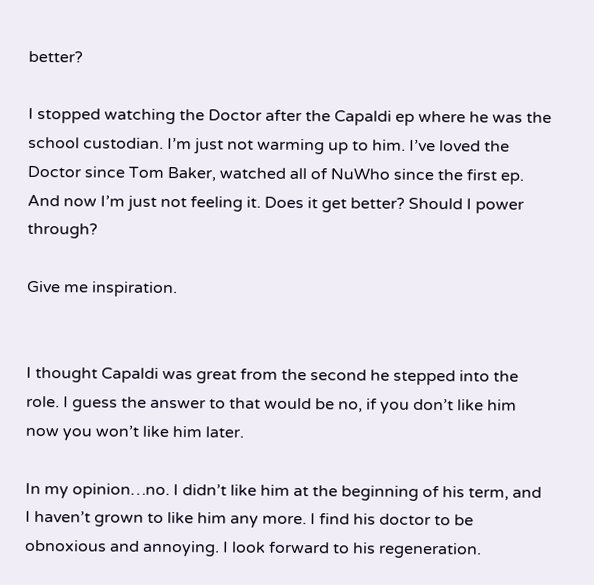better?

I stopped watching the Doctor after the Capaldi ep where he was the school custodian. I’m just not warming up to him. I’ve loved the Doctor since Tom Baker, watched all of NuWho since the first ep. And now I’m just not feeling it. Does it get better? Should I power through?

Give me inspiration.


I thought Capaldi was great from the second he stepped into the role. I guess the answer to that would be no, if you don’t like him now you won’t like him later.

In my opinion…no. I didn’t like him at the beginning of his term, and I haven’t grown to like him any more. I find his doctor to be obnoxious and annoying. I look forward to his regeneration.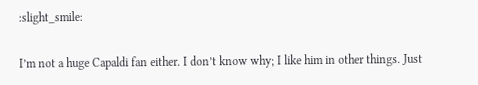:slight_smile:

I’m not a huge Capaldi fan either. I don’t know why; I like him in other things. Just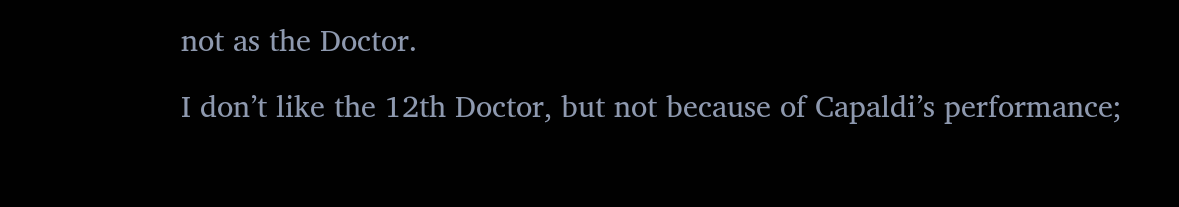not as the Doctor.

I don’t like the 12th Doctor, but not because of Capaldi’s performance;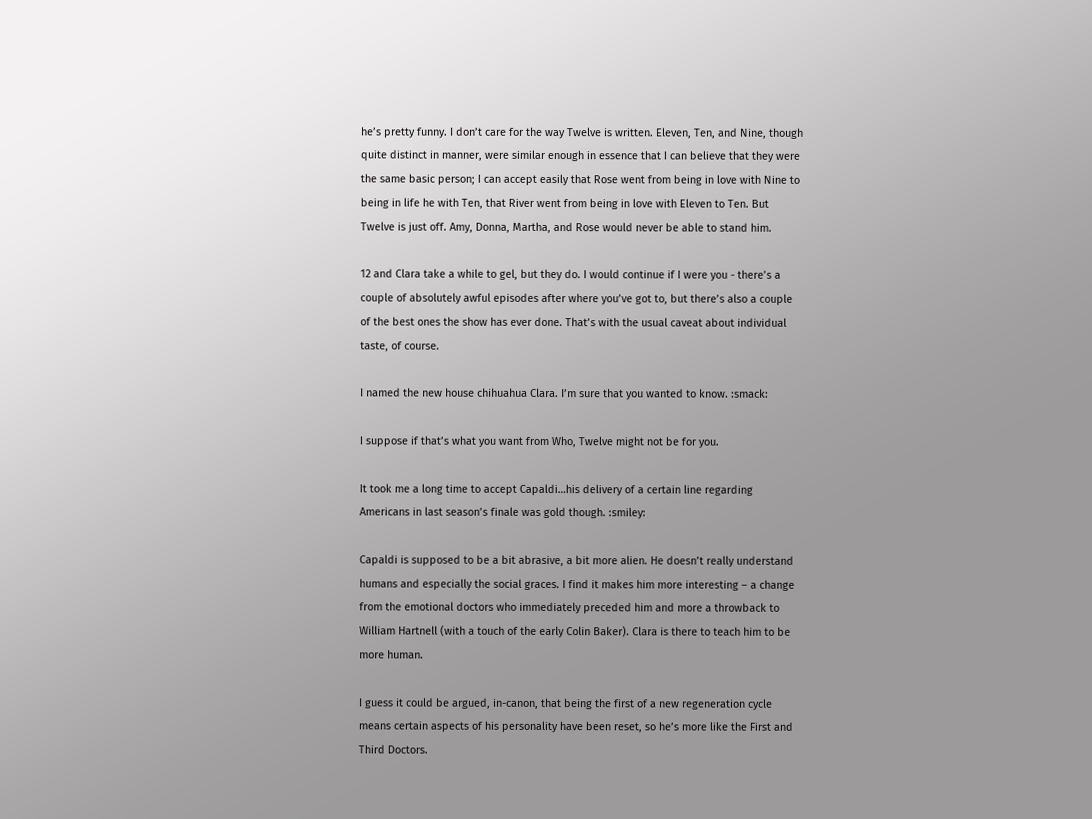he’s pretty funny. I don’t care for the way Twelve is written. Eleven, Ten, and Nine, though quite distinct in manner, were similar enough in essence that I can believe that they were the same basic person; I can accept easily that Rose went from being in love with Nine to being in life he with Ten, that River went from being in love with Eleven to Ten. But Twelve is just off. Amy, Donna, Martha, and Rose would never be able to stand him.

12 and Clara take a while to gel, but they do. I would continue if I were you - there’s a couple of absolutely awful episodes after where you’ve got to, but there’s also a couple of the best ones the show has ever done. That’s with the usual caveat about individual taste, of course.

I named the new house chihuahua Clara. I’m sure that you wanted to know. :smack:

I suppose if that’s what you want from Who, Twelve might not be for you.

It took me a long time to accept Capaldi…his delivery of a certain line regarding Americans in last season’s finale was gold though. :smiley:

Capaldi is supposed to be a bit abrasive, a bit more alien. He doesn’t really understand humans and especially the social graces. I find it makes him more interesting – a change from the emotional doctors who immediately preceded him and more a throwback to William Hartnell (with a touch of the early Colin Baker). Clara is there to teach him to be more human.

I guess it could be argued, in-canon, that being the first of a new regeneration cycle means certain aspects of his personality have been reset, so he’s more like the First and Third Doctors.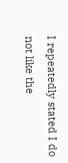I repeatedly stated I do not like the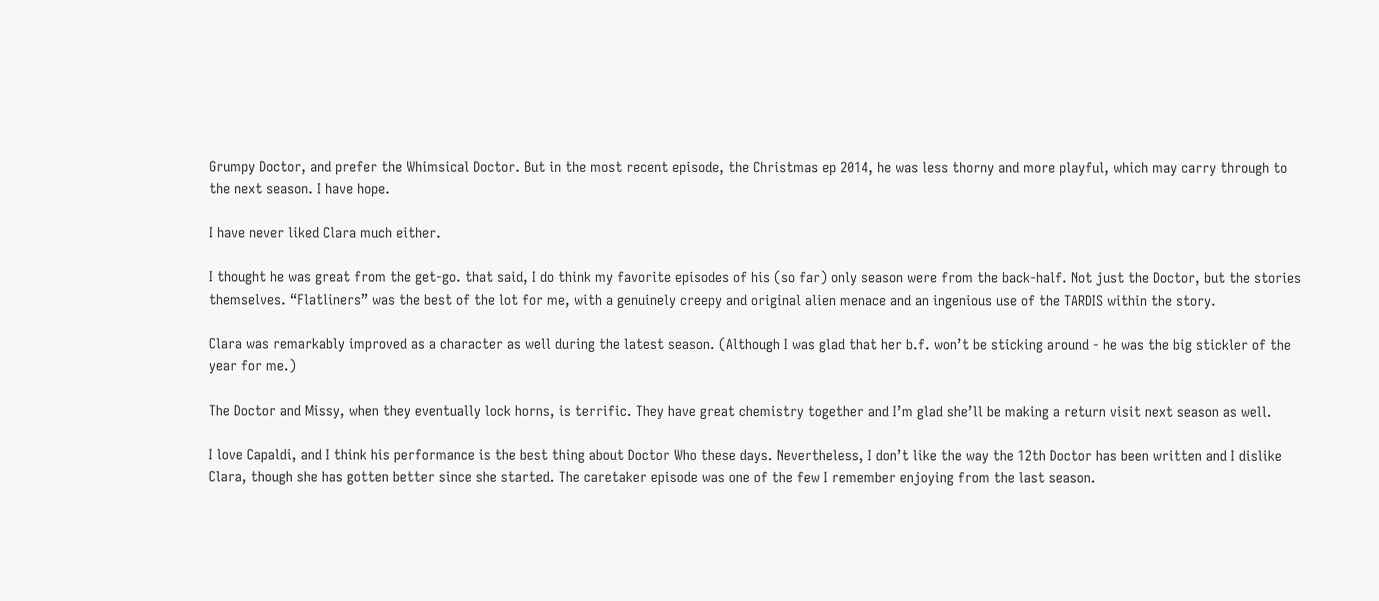Grumpy Doctor, and prefer the Whimsical Doctor. But in the most recent episode, the Christmas ep 2014, he was less thorny and more playful, which may carry through to the next season. I have hope.

I have never liked Clara much either.

I thought he was great from the get-go. that said, I do think my favorite episodes of his (so far) only season were from the back-half. Not just the Doctor, but the stories themselves. “Flatliners” was the best of the lot for me, with a genuinely creepy and original alien menace and an ingenious use of the TARDIS within the story.

Clara was remarkably improved as a character as well during the latest season. (Although I was glad that her b.f. won’t be sticking around - he was the big stickler of the year for me.)

The Doctor and Missy, when they eventually lock horns, is terrific. They have great chemistry together and I’m glad she’ll be making a return visit next season as well.

I love Capaldi, and I think his performance is the best thing about Doctor Who these days. Nevertheless, I don’t like the way the 12th Doctor has been written and I dislike Clara, though she has gotten better since she started. The caretaker episode was one of the few I remember enjoying from the last season.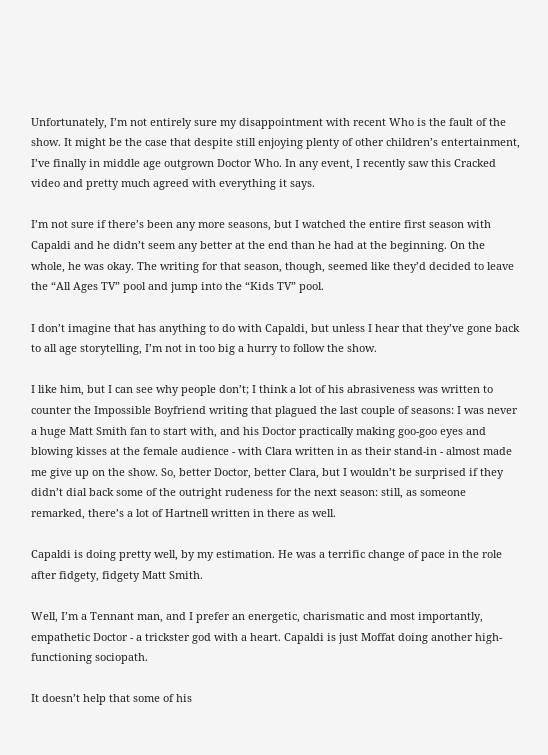Unfortunately, I’m not entirely sure my disappointment with recent Who is the fault of the show. It might be the case that despite still enjoying plenty of other children’s entertainment, I’ve finally in middle age outgrown Doctor Who. In any event, I recently saw this Cracked video and pretty much agreed with everything it says.

I’m not sure if there’s been any more seasons, but I watched the entire first season with Capaldi and he didn’t seem any better at the end than he had at the beginning. On the whole, he was okay. The writing for that season, though, seemed like they’d decided to leave the “All Ages TV” pool and jump into the “Kids TV” pool.

I don’t imagine that has anything to do with Capaldi, but unless I hear that they’ve gone back to all age storytelling, I’m not in too big a hurry to follow the show.

I like him, but I can see why people don’t; I think a lot of his abrasiveness was written to counter the Impossible Boyfriend writing that plagued the last couple of seasons: I was never a huge Matt Smith fan to start with, and his Doctor practically making goo-goo eyes and blowing kisses at the female audience - with Clara written in as their stand-in - almost made me give up on the show. So, better Doctor, better Clara, but I wouldn’t be surprised if they didn’t dial back some of the outright rudeness for the next season: still, as someone remarked, there’s a lot of Hartnell written in there as well.

Capaldi is doing pretty well, by my estimation. He was a terrific change of pace in the role after fidgety, fidgety Matt Smith.

Well, I’m a Tennant man, and I prefer an energetic, charismatic and most importantly, empathetic Doctor - a trickster god with a heart. Capaldi is just Moffat doing another high-functioning sociopath.

It doesn’t help that some of his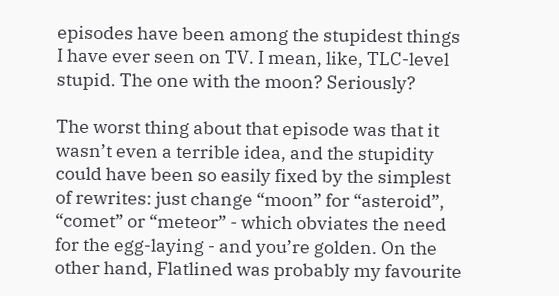episodes have been among the stupidest things I have ever seen on TV. I mean, like, TLC-level stupid. The one with the moon? Seriously?

The worst thing about that episode was that it wasn’t even a terrible idea, and the stupidity could have been so easily fixed by the simplest of rewrites: just change “moon” for “asteroid”, “comet” or “meteor” - which obviates the need for the egg-laying - and you’re golden. On the other hand, Flatlined was probably my favourite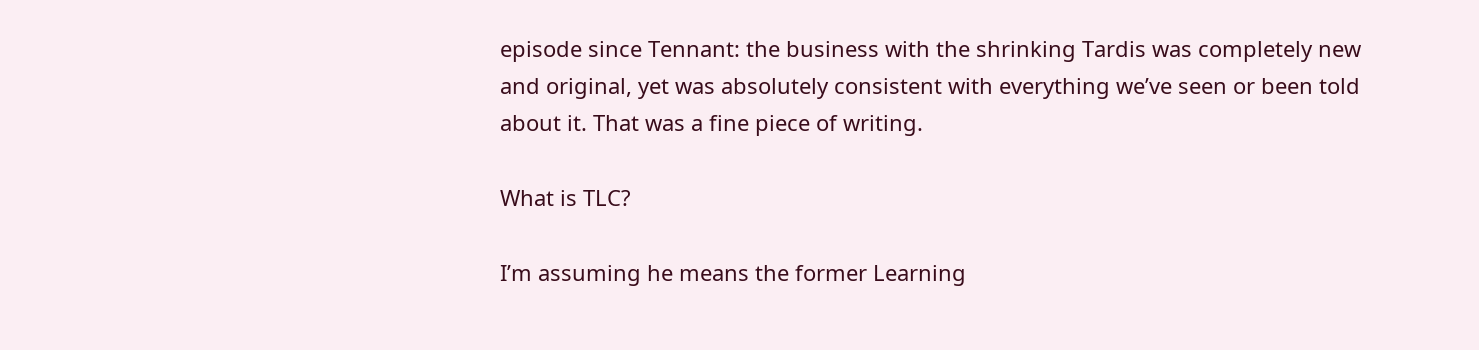episode since Tennant: the business with the shrinking Tardis was completely new and original, yet was absolutely consistent with everything we’ve seen or been told about it. That was a fine piece of writing.

What is TLC?

I’m assuming he means the former Learning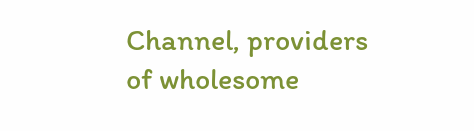Channel, providers of wholesome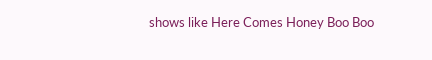shows like Here Comes Honey Boo Boo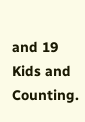and 19 Kids and Counting.